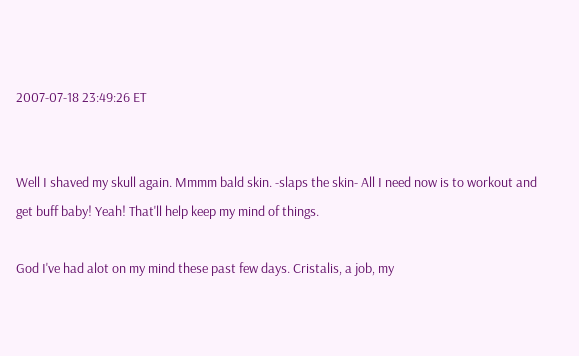2007-07-18 23:49:26 ET


Well I shaved my skull again. Mmmm bald skin. -slaps the skin- All I need now is to workout and get buff baby! Yeah! That'll help keep my mind of things.

God I've had alot on my mind these past few days. Cristalis, a job, my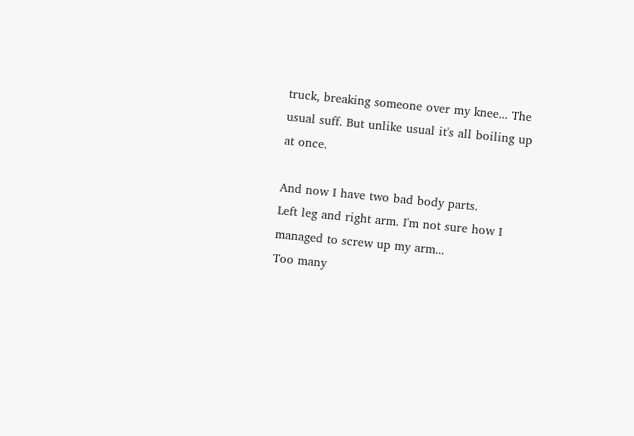truck, breaking someone over my knee... The usual suff. But unlike usual it's all boiling up at once.

And now I have two bad body parts.
Left leg and right arm. I'm not sure how I managed to screw up my arm...
Too many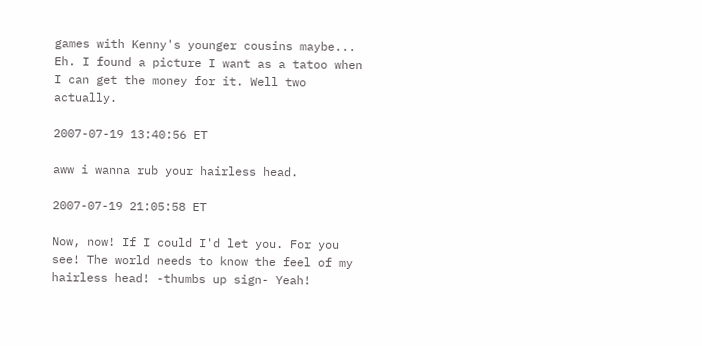games with Kenny's younger cousins maybe... Eh. I found a picture I want as a tatoo when I can get the money for it. Well two actually.

2007-07-19 13:40:56 ET

aww i wanna rub your hairless head.

2007-07-19 21:05:58 ET

Now, now! If I could I'd let you. For you see! The world needs to know the feel of my hairless head! -thumbs up sign- Yeah!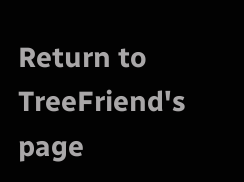Return to TreeFriend's page